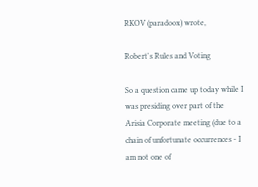RKOV (paradoox) wrote,

Robert's Rules and Voting

So a question came up today while I was presiding over part of the Arisia Corporate meeting (due to a chain of unfortunate occurrences - I am not one of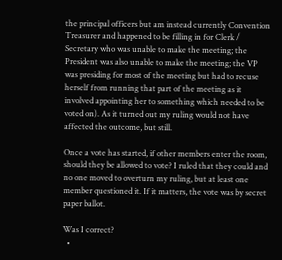the principal officers but am instead currently Convention Treasurer and happened to be filling in for Clerk / Secretary who was unable to make the meeting; the President was also unable to make the meeting; the VP was presiding for most of the meeting but had to recuse herself from running that part of the meeting as it involved appointing her to something which needed to be voted on). As it turned out my ruling would not have affected the outcome, but still.

Once a vote has started, if other members enter the room, should they be allowed to vote? I ruled that they could and no one moved to overturn my ruling, but at least one member questioned it. If it matters, the vote was by secret paper ballot.

Was I correct?
  •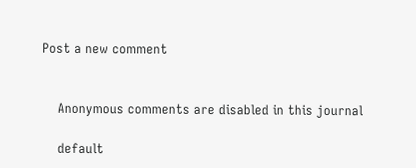Post a new comment


    Anonymous comments are disabled in this journal

    default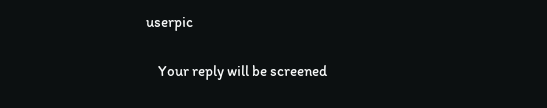userpic

    Your reply will be screened